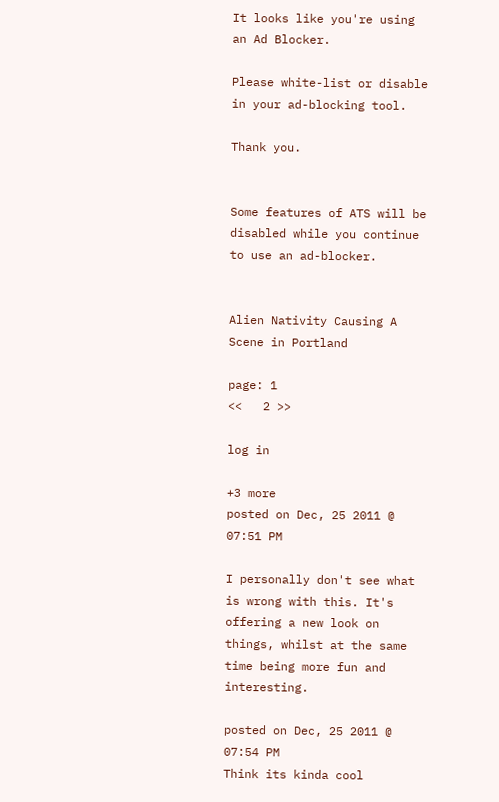It looks like you're using an Ad Blocker.

Please white-list or disable in your ad-blocking tool.

Thank you.


Some features of ATS will be disabled while you continue to use an ad-blocker.


Alien Nativity Causing A Scene in Portland

page: 1
<<   2 >>

log in

+3 more
posted on Dec, 25 2011 @ 07:51 PM

I personally don't see what is wrong with this. It's offering a new look on things, whilst at the same time being more fun and interesting.

posted on Dec, 25 2011 @ 07:54 PM
Think its kinda cool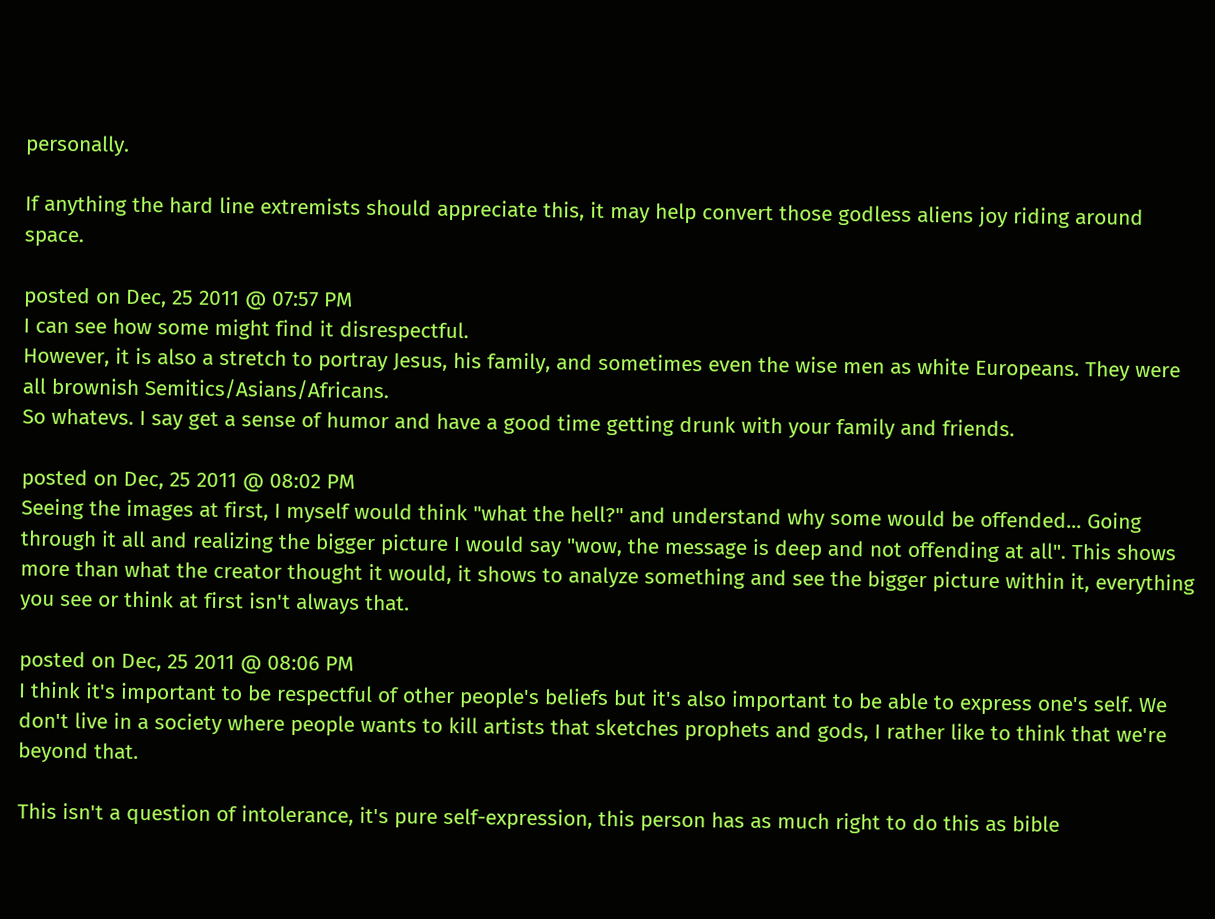personally.

If anything the hard line extremists should appreciate this, it may help convert those godless aliens joy riding around space.

posted on Dec, 25 2011 @ 07:57 PM
I can see how some might find it disrespectful.
However, it is also a stretch to portray Jesus, his family, and sometimes even the wise men as white Europeans. They were all brownish Semitics/Asians/Africans.
So whatevs. I say get a sense of humor and have a good time getting drunk with your family and friends.

posted on Dec, 25 2011 @ 08:02 PM
Seeing the images at first, I myself would think "what the hell?" and understand why some would be offended... Going through it all and realizing the bigger picture I would say "wow, the message is deep and not offending at all". This shows more than what the creator thought it would, it shows to analyze something and see the bigger picture within it, everything you see or think at first isn't always that.

posted on Dec, 25 2011 @ 08:06 PM
I think it's important to be respectful of other people's beliefs but it's also important to be able to express one's self. We don't live in a society where people wants to kill artists that sketches prophets and gods, I rather like to think that we're beyond that.

This isn't a question of intolerance, it's pure self-expression, this person has as much right to do this as bible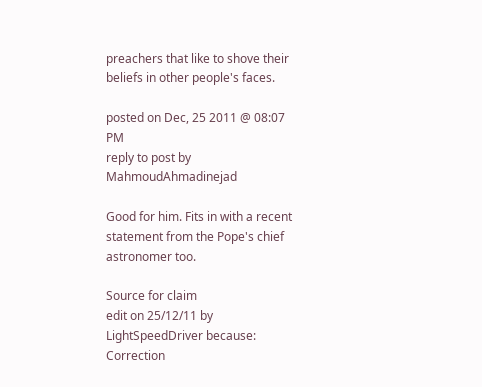preachers that like to shove their beliefs in other people's faces.

posted on Dec, 25 2011 @ 08:07 PM
reply to post by MahmoudAhmadinejad

Good for him. Fits in with a recent statement from the Pope's chief astronomer too.

Source for claim
edit on 25/12/11 by LightSpeedDriver because: Correction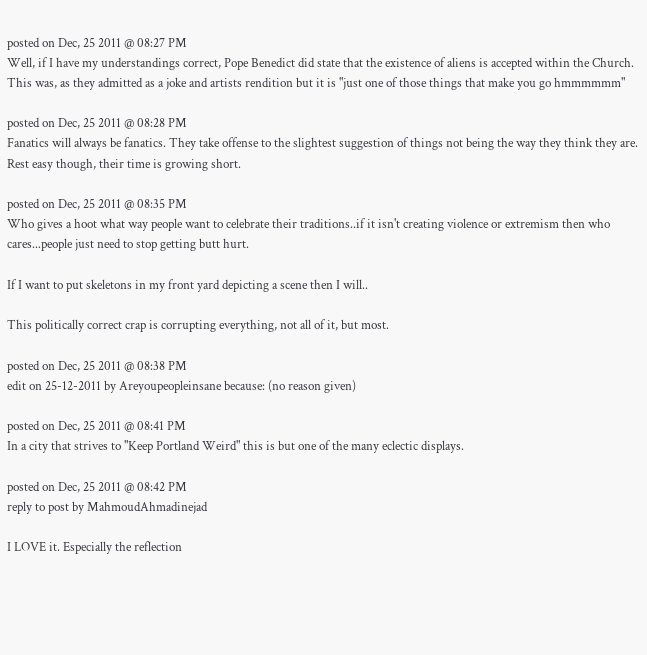posted on Dec, 25 2011 @ 08:27 PM
Well, if I have my understandings correct, Pope Benedict did state that the existence of aliens is accepted within the Church. This was, as they admitted as a joke and artists rendition but it is "just one of those things that make you go hmmmmmm"

posted on Dec, 25 2011 @ 08:28 PM
Fanatics will always be fanatics. They take offense to the slightest suggestion of things not being the way they think they are. Rest easy though, their time is growing short.

posted on Dec, 25 2011 @ 08:35 PM
Who gives a hoot what way people want to celebrate their traditions..if it isn't creating violence or extremism then who cares...people just need to stop getting butt hurt.

If I want to put skeletons in my front yard depicting a scene then I will..

This politically correct crap is corrupting everything, not all of it, but most.

posted on Dec, 25 2011 @ 08:38 PM
edit on 25-12-2011 by Areyoupeopleinsane because: (no reason given)

posted on Dec, 25 2011 @ 08:41 PM
In a city that strives to "Keep Portland Weird" this is but one of the many eclectic displays.

posted on Dec, 25 2011 @ 08:42 PM
reply to post by MahmoudAhmadinejad

I LOVE it. Especially the reflection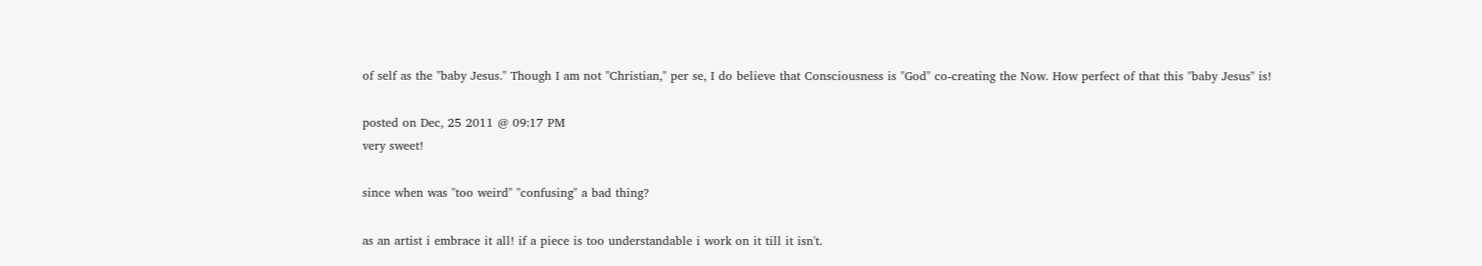of self as the "baby Jesus." Though I am not "Christian," per se, I do believe that Consciousness is "God" co-creating the Now. How perfect of that this "baby Jesus" is!

posted on Dec, 25 2011 @ 09:17 PM
very sweet!

since when was "too weird" "confusing" a bad thing?

as an artist i embrace it all! if a piece is too understandable i work on it till it isn't.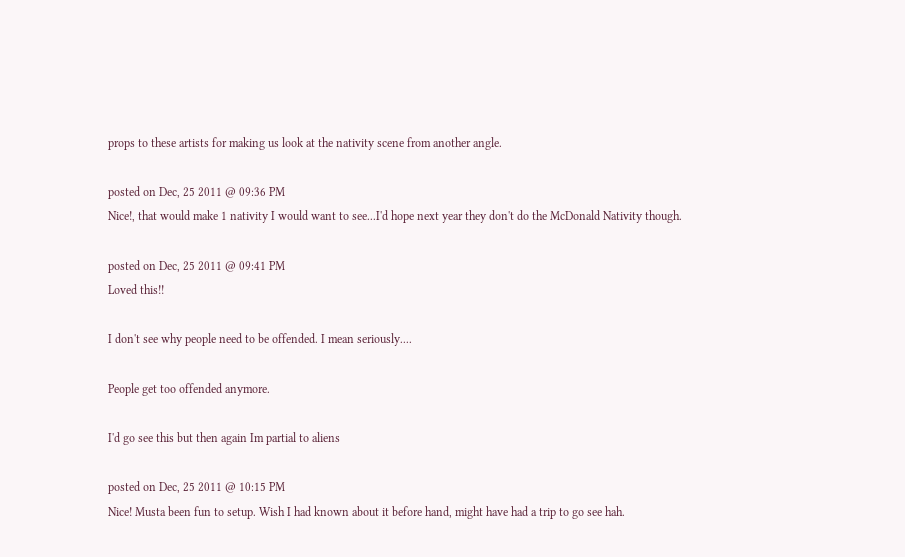props to these artists for making us look at the nativity scene from another angle.

posted on Dec, 25 2011 @ 09:36 PM
Nice!, that would make 1 nativity I would want to see...I'd hope next year they don't do the McDonald Nativity though.

posted on Dec, 25 2011 @ 09:41 PM
Loved this!!

I don't see why people need to be offended. I mean seriously....

People get too offended anymore.

I'd go see this but then again Im partial to aliens

posted on Dec, 25 2011 @ 10:15 PM
Nice! Musta been fun to setup. Wish I had known about it before hand, might have had a trip to go see hah.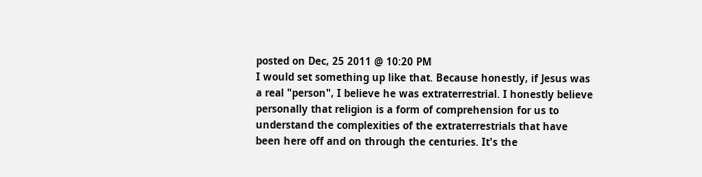posted on Dec, 25 2011 @ 10:20 PM
I would set something up like that. Because honestly, if Jesus was a real "person", I believe he was extraterrestrial. I honestly believe personally that religion is a form of comprehension for us to understand the complexities of the extraterrestrials that have been here off and on through the centuries. It's the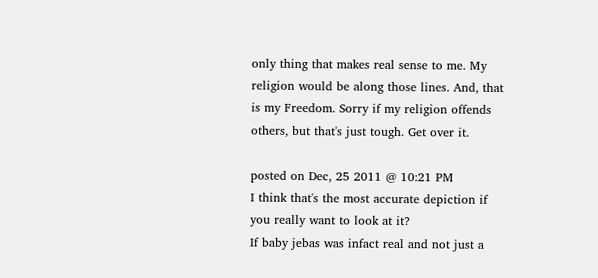only thing that makes real sense to me. My religion would be along those lines. And, that is my Freedom. Sorry if my religion offends others, but that's just tough. Get over it.

posted on Dec, 25 2011 @ 10:21 PM
I think that's the most accurate depiction if you really want to look at it?
If baby jebas was infact real and not just a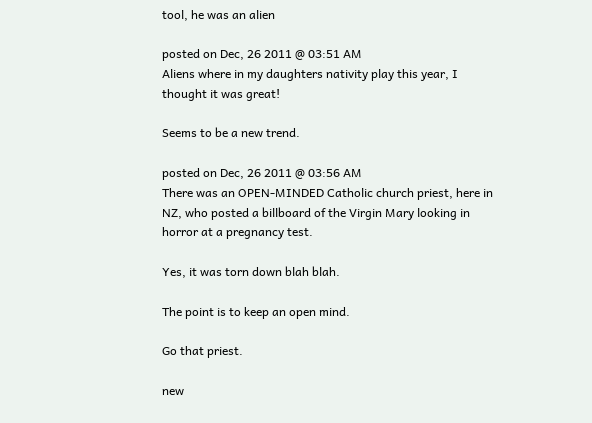tool, he was an alien

posted on Dec, 26 2011 @ 03:51 AM
Aliens where in my daughters nativity play this year, I thought it was great!

Seems to be a new trend.

posted on Dec, 26 2011 @ 03:56 AM
There was an OPEN-MINDED Catholic church priest, here in NZ, who posted a billboard of the Virgin Mary looking in horror at a pregnancy test.

Yes, it was torn down blah blah.

The point is to keep an open mind.

Go that priest.

new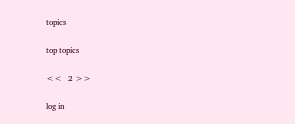topics

top topics

<<   2 >>

log in